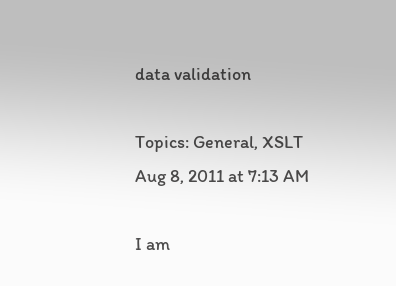data validation

Topics: General, XSLT
Aug 8, 2011 at 7:13 AM

I am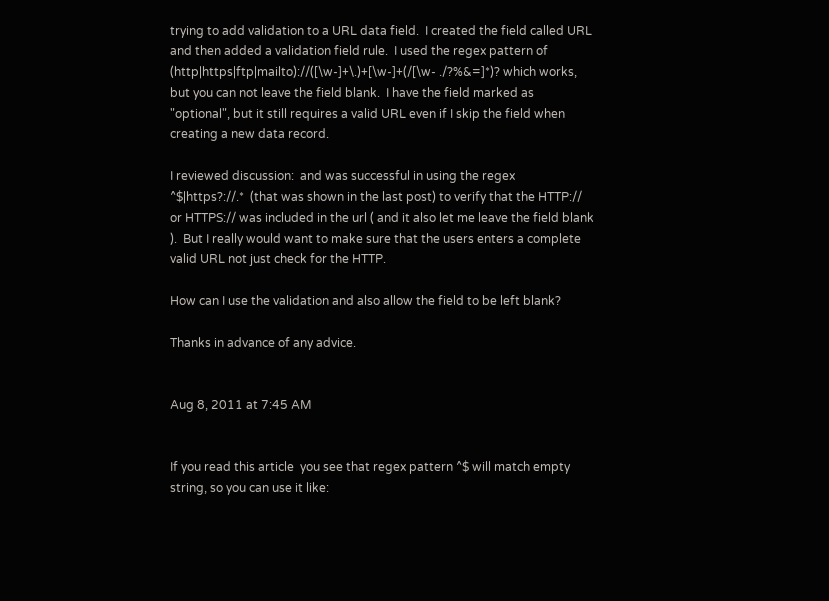trying to add validation to a URL data field.  I created the field called URL and then added a validation field rule.  I used the regex pattern of (http|https|ftp|mailto)://([\w-]+\.)+[\w-]+(/[\w- ./?%&=]*)? which works, but you can not leave the field blank.  I have the field marked as "optional", but it still requires a valid URL even if I skip the field when creating a new data record.

I reviewed discussion:  and was successful in using the regex  ^$|https?://.*  (that was shown in the last post) to verify that the HTTP:// or HTTPS:// was included in the url ( and it also let me leave the field blank ).  But I really would want to make sure that the users enters a complete valid URL not just check for the HTTP.

How can I use the validation and also allow the field to be left blank?

Thanks in advance of any advice.


Aug 8, 2011 at 7:45 AM


If you read this article  you see that regex pattern ^$ will match empty string, so you can use it like: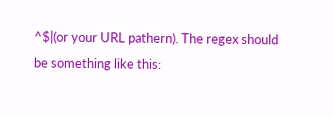^$|(or your URL pathern). The regex should be something like this: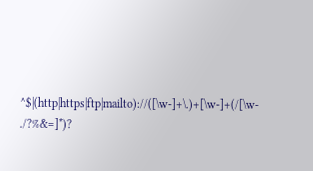^$|(http|https|ftp|mailto)://([\w-]+\.)+[\w-]+(/[\w- ./?%&=]*)?